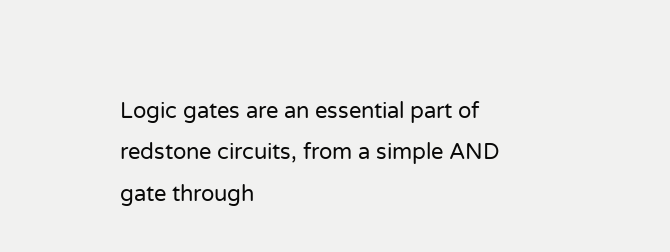Logic gates are an essential part of redstone circuits, from a simple AND gate through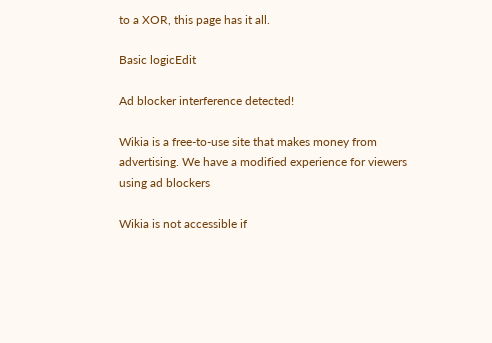to a XOR, this page has it all.

Basic logicEdit

Ad blocker interference detected!

Wikia is a free-to-use site that makes money from advertising. We have a modified experience for viewers using ad blockers

Wikia is not accessible if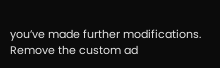you’ve made further modifications. Remove the custom ad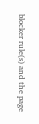blocker rule(s) and the page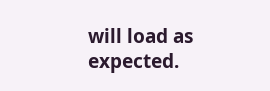will load as expected.